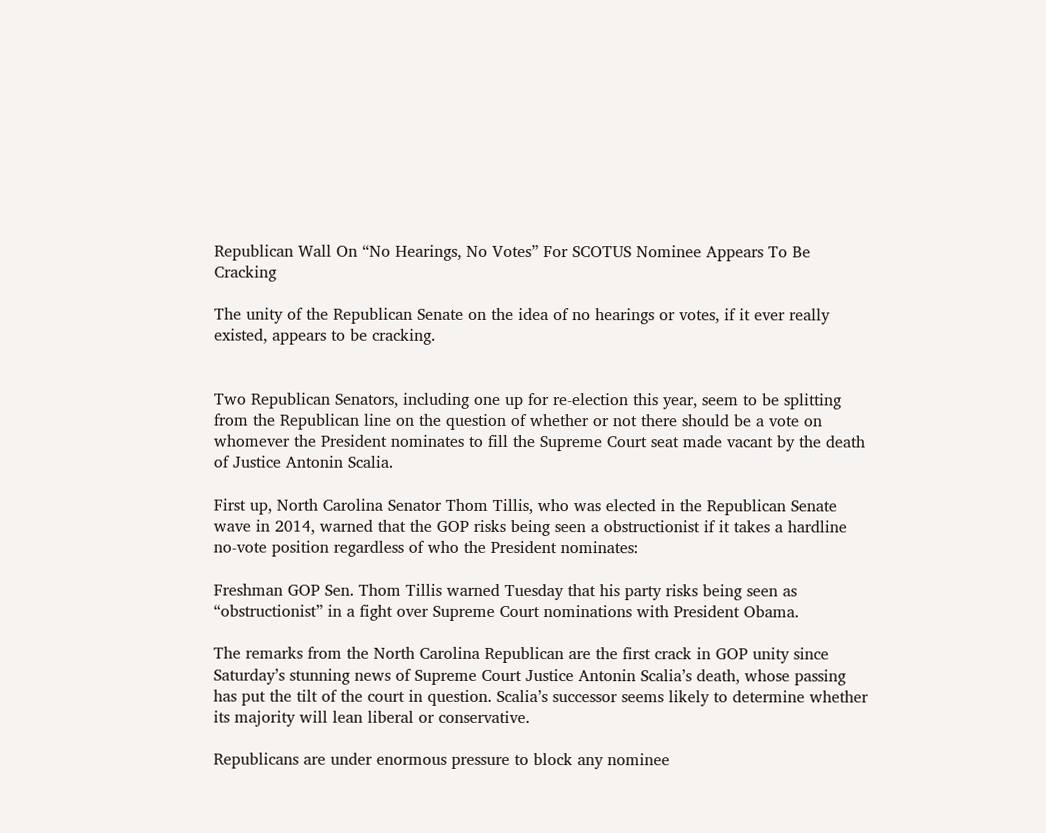Republican Wall On “No Hearings, No Votes” For SCOTUS Nominee Appears To Be Cracking

The unity of the Republican Senate on the idea of no hearings or votes, if it ever really existed, appears to be cracking.


Two Republican Senators, including one up for re-election this year, seem to be splitting from the Republican line on the question of whether or not there should be a vote on whomever the President nominates to fill the Supreme Court seat made vacant by the death of Justice Antonin Scalia.

First up, North Carolina Senator Thom Tillis, who was elected in the Republican Senate wave in 2014, warned that the GOP risks being seen a obstructionist if it takes a hardline no-vote position regardless of who the President nominates:

Freshman GOP Sen. Thom Tillis warned Tuesday that his party risks being seen as “obstructionist” in a fight over Supreme Court nominations with President Obama.

The remarks from the North Carolina Republican are the first crack in GOP unity since Saturday’s stunning news of Supreme Court Justice Antonin Scalia’s death, whose passing has put the tilt of the court in question. Scalia’s successor seems likely to determine whether its majority will lean liberal or conservative.

Republicans are under enormous pressure to block any nominee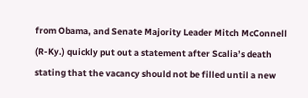from Obama, and Senate Majority Leader Mitch McConnell (R-Ky.) quickly put out a statement after Scalia’s death stating that the vacancy should not be filled until a new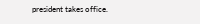president takes office.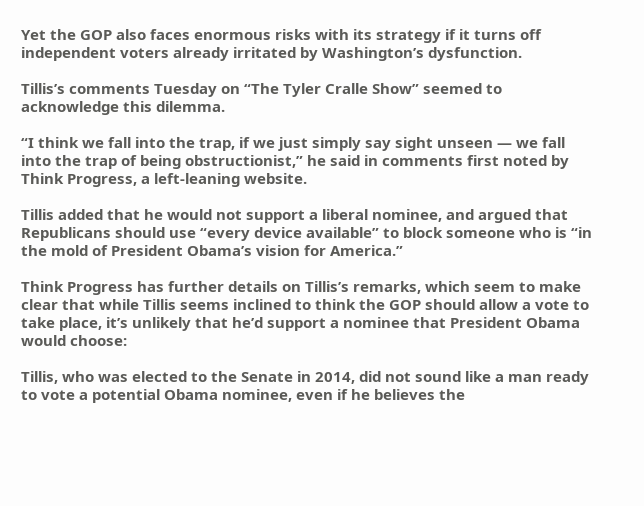Yet the GOP also faces enormous risks with its strategy if it turns off independent voters already irritated by Washington’s dysfunction.

Tillis’s comments Tuesday on “The Tyler Cralle Show” seemed to acknowledge this dilemma.

“I think we fall into the trap, if we just simply say sight unseen — we fall into the trap of being obstructionist,” he said in comments first noted by Think Progress, a left-leaning website.

Tillis added that he would not support a liberal nominee, and argued that Republicans should use “every device available” to block someone who is “in the mold of President Obama’s vision for America.”

Think Progress has further details on Tillis’s remarks, which seem to make clear that while Tillis seems inclined to think the GOP should allow a vote to take place, it’s unlikely that he’d support a nominee that President Obama would choose:

Tillis, who was elected to the Senate in 2014, did not sound like a man ready to vote a potential Obama nominee, even if he believes the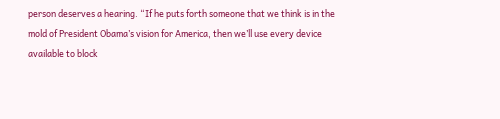person deserves a hearing. “If he puts forth someone that we think is in the mold of President Obama’s vision for America, then we’ll use every device available to block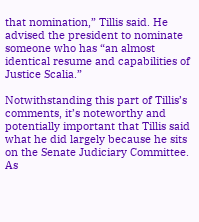that nomination,” Tillis said. He advised the president to nominate someone who has “an almost identical resume and capabilities of Justice Scalia.”

Notwithstanding this part of Tillis’s comments, it’s noteworthy and potentially important that Tillis said what he did largely because he sits on the Senate Judiciary Committee. As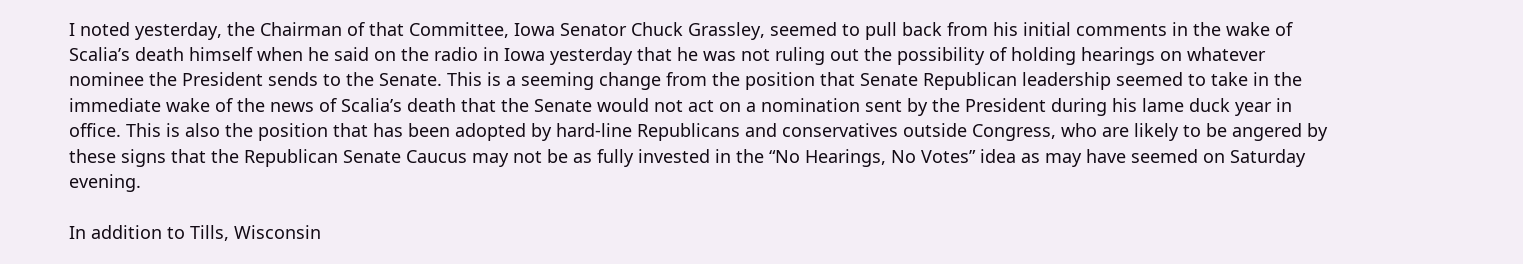I noted yesterday, the Chairman of that Committee, Iowa Senator Chuck Grassley, seemed to pull back from his initial comments in the wake of Scalia’s death himself when he said on the radio in Iowa yesterday that he was not ruling out the possibility of holding hearings on whatever nominee the President sends to the Senate. This is a seeming change from the position that Senate Republican leadership seemed to take in the immediate wake of the news of Scalia’s death that the Senate would not act on a nomination sent by the President during his lame duck year in office. This is also the position that has been adopted by hard-line Republicans and conservatives outside Congress, who are likely to be angered by these signs that the Republican Senate Caucus may not be as fully invested in the “No Hearings, No Votes” idea as may have seemed on Saturday evening.

In addition to Tills, Wisconsin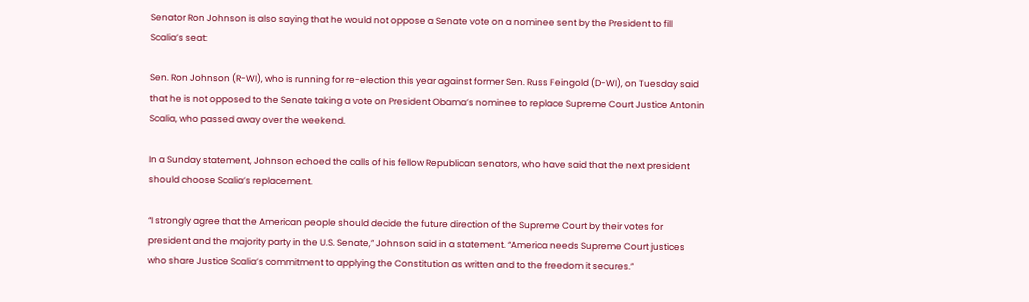Senator Ron Johnson is also saying that he would not oppose a Senate vote on a nominee sent by the President to fill Scalia’s seat:

Sen. Ron Johnson (R-WI), who is running for re-election this year against former Sen. Russ Feingold (D-WI), on Tuesday said that he is not opposed to the Senate taking a vote on President Obama’s nominee to replace Supreme Court Justice Antonin Scalia, who passed away over the weekend.

In a Sunday statement, Johnson echoed the calls of his fellow Republican senators, who have said that the next president should choose Scalia’s replacement.

“I strongly agree that the American people should decide the future direction of the Supreme Court by their votes for president and the majority party in the U.S. Senate,” Johnson said in a statement. “America needs Supreme Court justices who share Justice Scalia’s commitment to applying the Constitution as written and to the freedom it secures.”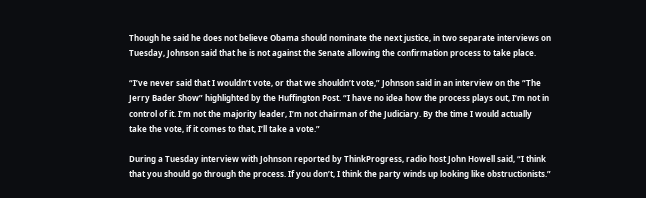Though he said he does not believe Obama should nominate the next justice, in two separate interviews on Tuesday, Johnson said that he is not against the Senate allowing the confirmation process to take place.

“I’ve never said that I wouldn’t vote, or that we shouldn’t vote,” Johnson said in an interview on the “The Jerry Bader Show” highlighted by the Huffington Post. “I have no idea how the process plays out, I’m not in control of it. I’m not the majority leader, I’m not chairman of the Judiciary. By the time I would actually take the vote, if it comes to that, I’ll take a vote.”

During a Tuesday interview with Johnson reported by ThinkProgress, radio host John Howell said, “I think that you should go through the process. If you don’t, I think the party winds up looking like obstructionists.”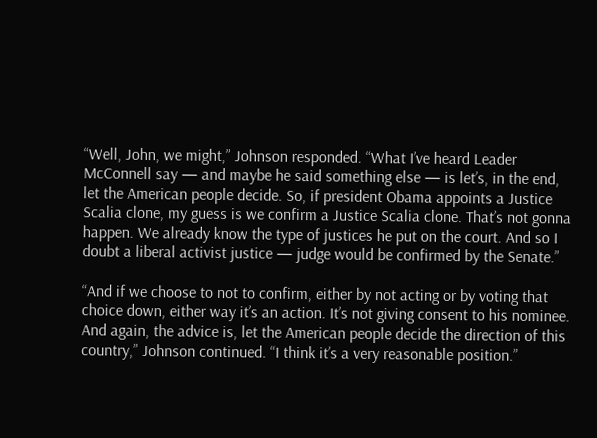“Well, John, we might,” Johnson responded. “What I’ve heard Leader McConnell say — and maybe he said something else — is let’s, in the end, let the American people decide. So, if president Obama appoints a Justice Scalia clone, my guess is we confirm a Justice Scalia clone. That’s not gonna happen. We already know the type of justices he put on the court. And so I doubt a liberal activist justice — judge would be confirmed by the Senate.”

“And if we choose to not to confirm, either by not acting or by voting that choice down, either way it’s an action. It’s not giving consent to his nominee. And again, the advice is, let the American people decide the direction of this country,” Johnson continued. “I think it’s a very reasonable position.”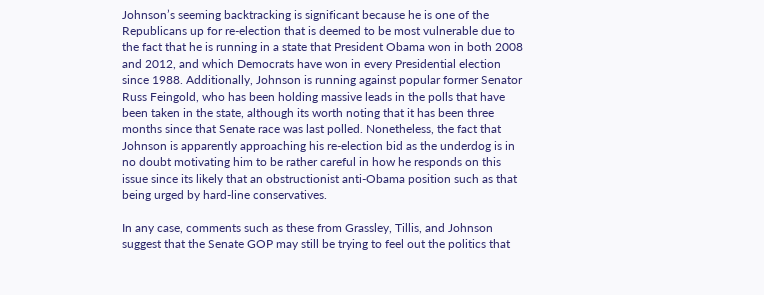Johnson’s seeming backtracking is significant because he is one of the Republicans up for re-election that is deemed to be most vulnerable due to the fact that he is running in a state that President Obama won in both 2008 and 2012, and which Democrats have won in every Presidential election since 1988. Additionally, Johnson is running against popular former Senator Russ Feingold, who has been holding massive leads in the polls that have been taken in the state, although its worth noting that it has been three months since that Senate race was last polled. Nonetheless, the fact that Johnson is apparently approaching his re-election bid as the underdog is in no doubt motivating him to be rather careful in how he responds on this issue since its likely that an obstructionist anti-Obama position such as that being urged by hard-line conservatives.

In any case, comments such as these from Grassley, Tillis, and Johnson suggest that the Senate GOP may still be trying to feel out the politics that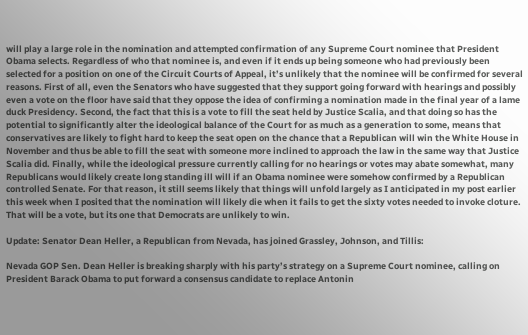will play a large role in the nomination and attempted confirmation of any Supreme Court nominee that President Obama selects. Regardless of who that nominee is, and even if it ends up being someone who had previously been selected for a position on one of the Circuit Courts of Appeal, it’s unlikely that the nominee will be confirmed for several reasons. First of all, even the Senators who have suggested that they support going forward with hearings and possibly even a vote on the floor have said that they oppose the idea of confirming a nomination made in the final year of a lame duck Presidency. Second, the fact that this is a vote to fill the seat held by Justice Scalia, and that doing so has the potential to significantly alter the ideological balance of the Court for as much as a generation to some, means that conservatives are likely to fight hard to keep the seat open on the chance that a Republican will win the White House in November and thus be able to fill the seat with someone more inclined to approach the law in the same way that Justice Scalia did. Finally, while the ideological pressure currently calling for no hearings or votes may abate somewhat, many Republicans would likely create long standing ill will if an Obama nominee were somehow confirmed by a Republican controlled Senate. For that reason, it still seems likely that things will unfold largely as I anticipated in my post earlier this week when I posited that the nomination will likely die when it fails to get the sixty votes needed to invoke cloture. That will be a vote, but its one that Democrats are unlikely to win.

Update: Senator Dean Heller, a Republican from Nevada, has joined Grassley, Johnson, and Tillis:

Nevada GOP Sen. Dean Heller is breaking sharply with his party’s strategy on a Supreme Court nominee, calling on President Barack Obama to put forward a consensus candidate to replace Antonin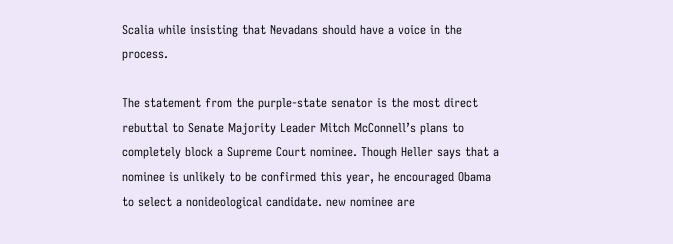Scalia while insisting that Nevadans should have a voice in the process.

The statement from the purple-state senator is the most direct rebuttal to Senate Majority Leader Mitch McConnell’s plans to completely block a Supreme Court nominee. Though Heller says that a nominee is unlikely to be confirmed this year, he encouraged Obama to select a nonideological candidate. new nominee are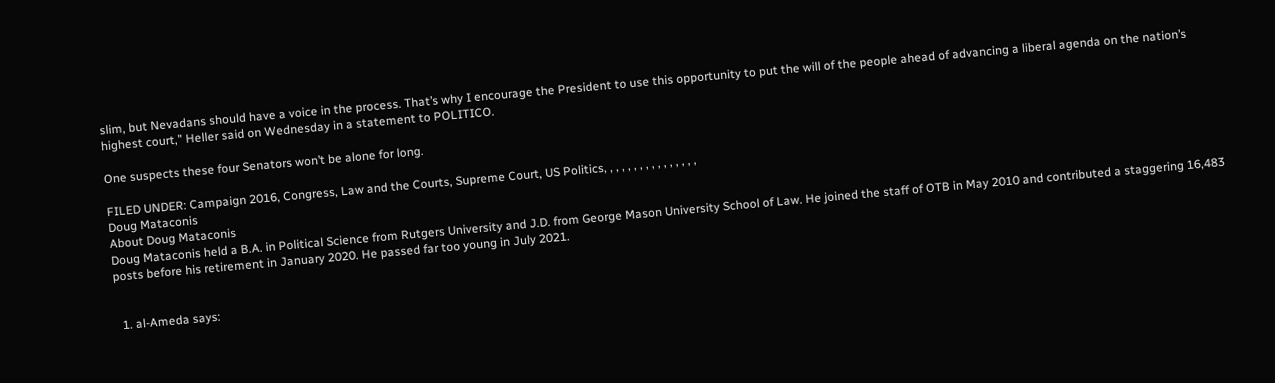slim, but Nevadans should have a voice in the process. That’s why I encourage the President to use this opportunity to put the will of the people ahead of advancing a liberal agenda on the nation’s highest court,” Heller said on Wednesday in a statement to POLITICO.

One suspects these four Senators won’t be alone for long.

FILED UNDER: Campaign 2016, Congress, Law and the Courts, Supreme Court, US Politics, , , , , , , , , , , , , , , ,
Doug Mataconis
About Doug Mataconis
Doug Mataconis held a B.A. in Political Science from Rutgers University and J.D. from George Mason University School of Law. He joined the staff of OTB in May 2010 and contributed a staggering 16,483 posts before his retirement in January 2020. He passed far too young in July 2021.


  1. al-Ameda says: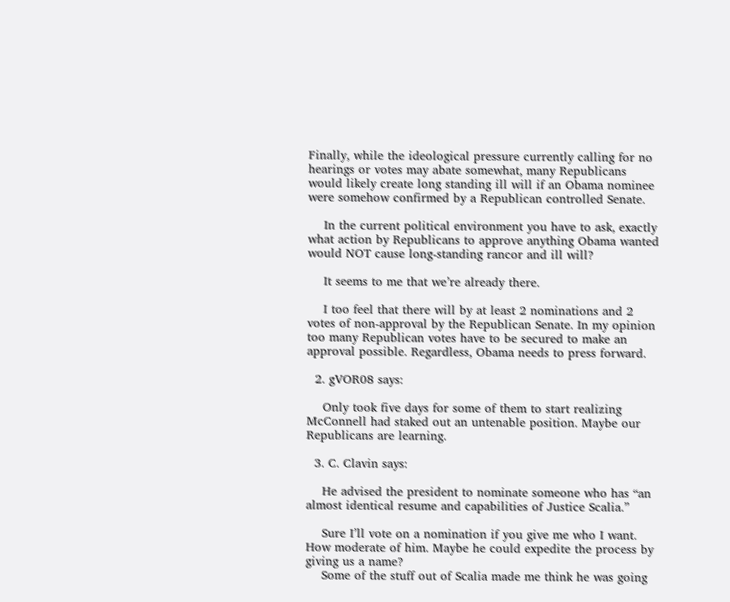Finally, while the ideological pressure currently calling for no hearings or votes may abate somewhat, many Republicans would likely create long standing ill will if an Obama nominee were somehow confirmed by a Republican controlled Senate.

    In the current political environment you have to ask, exactly what action by Republicans to approve anything Obama wanted would NOT cause long-standing rancor and ill will?

    It seems to me that we’re already there.

    I too feel that there will by at least 2 nominations and 2 votes of non-approval by the Republican Senate. In my opinion too many Republican votes have to be secured to make an approval possible. Regardless, Obama needs to press forward.

  2. gVOR08 says:

    Only took five days for some of them to start realizing McConnell had staked out an untenable position. Maybe our Republicans are learning.

  3. C. Clavin says:

    He advised the president to nominate someone who has “an almost identical resume and capabilities of Justice Scalia.”

    Sure I’ll vote on a nomination if you give me who I want. How moderate of him. Maybe he could expedite the process by giving us a name?
    Some of the stuff out of Scalia made me think he was going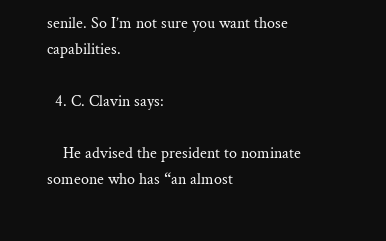senile. So I’m not sure you want those capabilities.

  4. C. Clavin says:

    He advised the president to nominate someone who has “an almost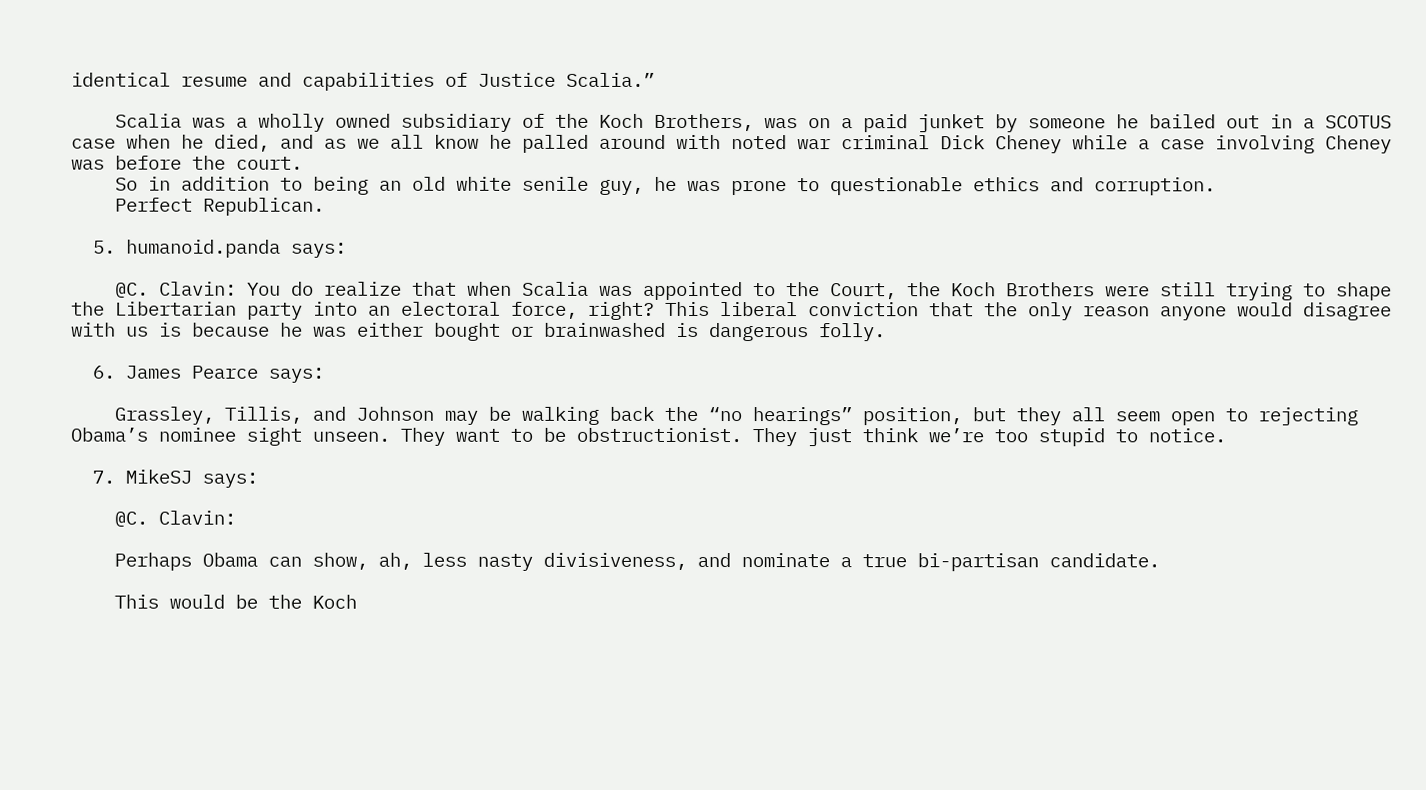identical resume and capabilities of Justice Scalia.”

    Scalia was a wholly owned subsidiary of the Koch Brothers, was on a paid junket by someone he bailed out in a SCOTUS case when he died, and as we all know he palled around with noted war criminal Dick Cheney while a case involving Cheney was before the court.
    So in addition to being an old white senile guy, he was prone to questionable ethics and corruption.
    Perfect Republican.

  5. humanoid.panda says:

    @C. Clavin: You do realize that when Scalia was appointed to the Court, the Koch Brothers were still trying to shape the Libertarian party into an electoral force, right? This liberal conviction that the only reason anyone would disagree with us is because he was either bought or brainwashed is dangerous folly.

  6. James Pearce says:

    Grassley, Tillis, and Johnson may be walking back the “no hearings” position, but they all seem open to rejecting Obama’s nominee sight unseen. They want to be obstructionist. They just think we’re too stupid to notice.

  7. MikeSJ says:

    @C. Clavin:

    Perhaps Obama can show, ah, less nasty divisiveness, and nominate a true bi-partisan candidate.

    This would be the Koch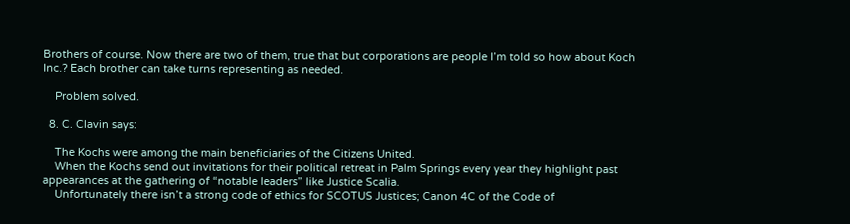Brothers of course. Now there are two of them, true that but corporations are people I’m told so how about Koch Inc.? Each brother can take turns representing as needed.

    Problem solved.

  8. C. Clavin says:

    The Kochs were among the main beneficiaries of the Citizens United.
    When the Kochs send out invitations for their political retreat in Palm Springs every year they highlight past appearances at the gathering of “notable leaders” like Justice Scalia.
    Unfortunately there isn’t a strong code of ethics for SCOTUS Justices; Canon 4C of the Code of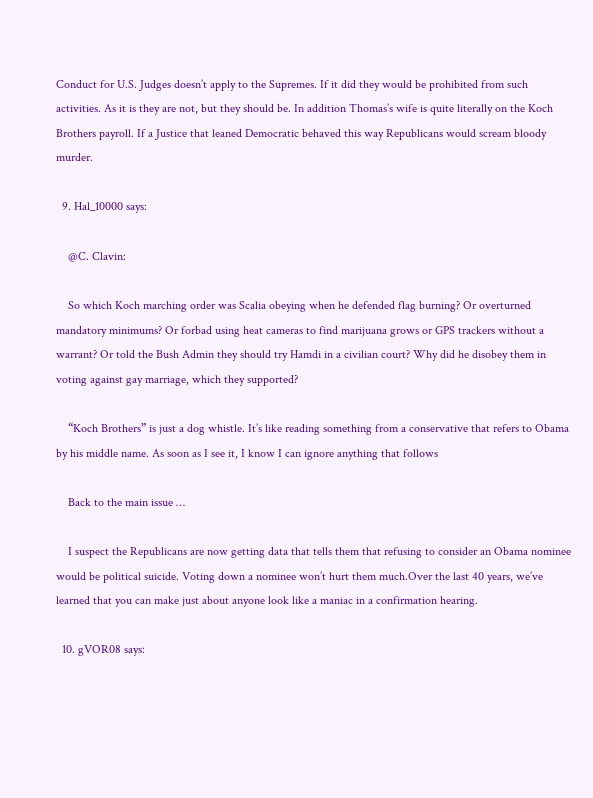Conduct for U.S. Judges doesn’t apply to the Supremes. If it did they would be prohibited from such activities. As it is they are not, but they should be. In addition Thomas’s wife is quite literally on the Koch Brothers payroll. If a Justice that leaned Democratic behaved this way Republicans would scream bloody murder.

  9. Hal_10000 says:

    @C. Clavin:

    So which Koch marching order was Scalia obeying when he defended flag burning? Or overturned mandatory minimums? Or forbad using heat cameras to find marijuana grows or GPS trackers without a warrant? Or told the Bush Admin they should try Hamdi in a civilian court? Why did he disobey them in voting against gay marriage, which they supported?

    “Koch Brothers” is just a dog whistle. It’s like reading something from a conservative that refers to Obama by his middle name. As soon as I see it, I know I can ignore anything that follows

    Back to the main issue …

    I suspect the Republicans are now getting data that tells them that refusing to consider an Obama nominee would be political suicide. Voting down a nominee won’t hurt them much.Over the last 40 years, we’ve learned that you can make just about anyone look like a maniac in a confirmation hearing.

  10. gVOR08 says: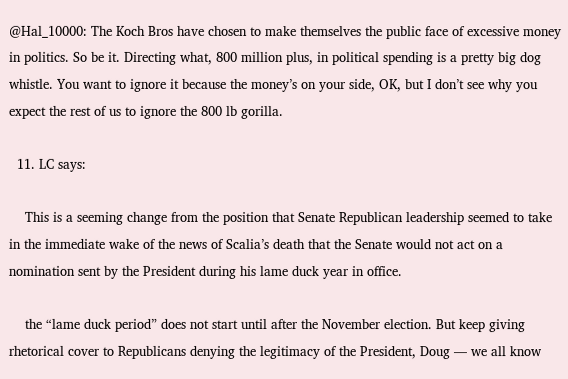@Hal_10000: The Koch Bros have chosen to make themselves the public face of excessive money in politics. So be it. Directing what, 800 million plus, in political spending is a pretty big dog whistle. You want to ignore it because the money’s on your side, OK, but I don’t see why you expect the rest of us to ignore the 800 lb gorilla.

  11. LC says:

    This is a seeming change from the position that Senate Republican leadership seemed to take in the immediate wake of the news of Scalia’s death that the Senate would not act on a nomination sent by the President during his lame duck year in office.

    the “lame duck period” does not start until after the November election. But keep giving rhetorical cover to Republicans denying the legitimacy of the President, Doug — we all know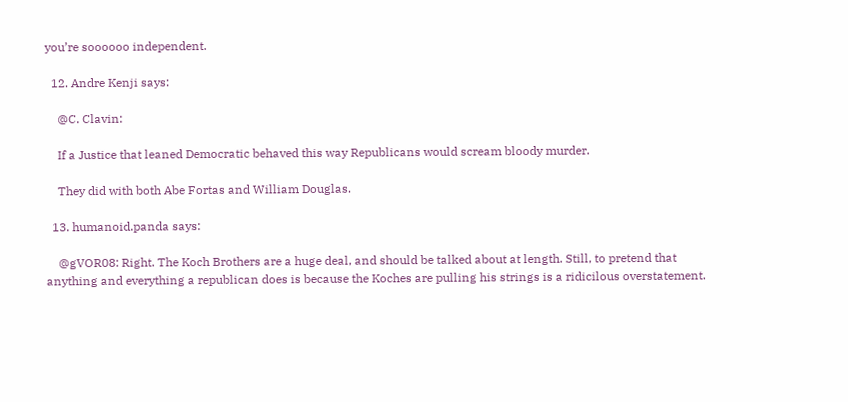you’re soooooo independent.

  12. Andre Kenji says:

    @C. Clavin:

    If a Justice that leaned Democratic behaved this way Republicans would scream bloody murder.

    They did with both Abe Fortas and William Douglas.

  13. humanoid.panda says:

    @gVOR08: Right. The Koch Brothers are a huge deal, and should be talked about at length. Still, to pretend that anything and everything a republican does is because the Koches are pulling his strings is a ridicilous overstatement.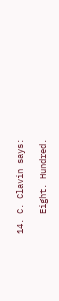14. C. Clavin says:

    Eight. Hundred.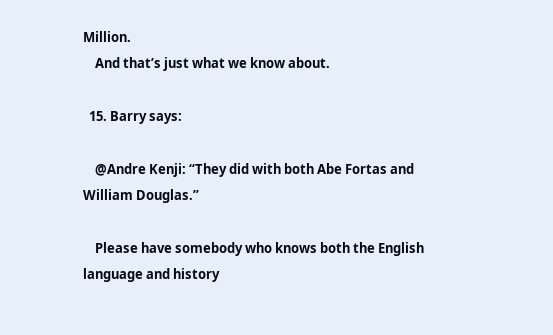Million.
    And that’s just what we know about.

  15. Barry says:

    @Andre Kenji: “They did with both Abe Fortas and William Douglas.”

    Please have somebody who knows both the English language and history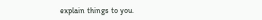explain things to you.